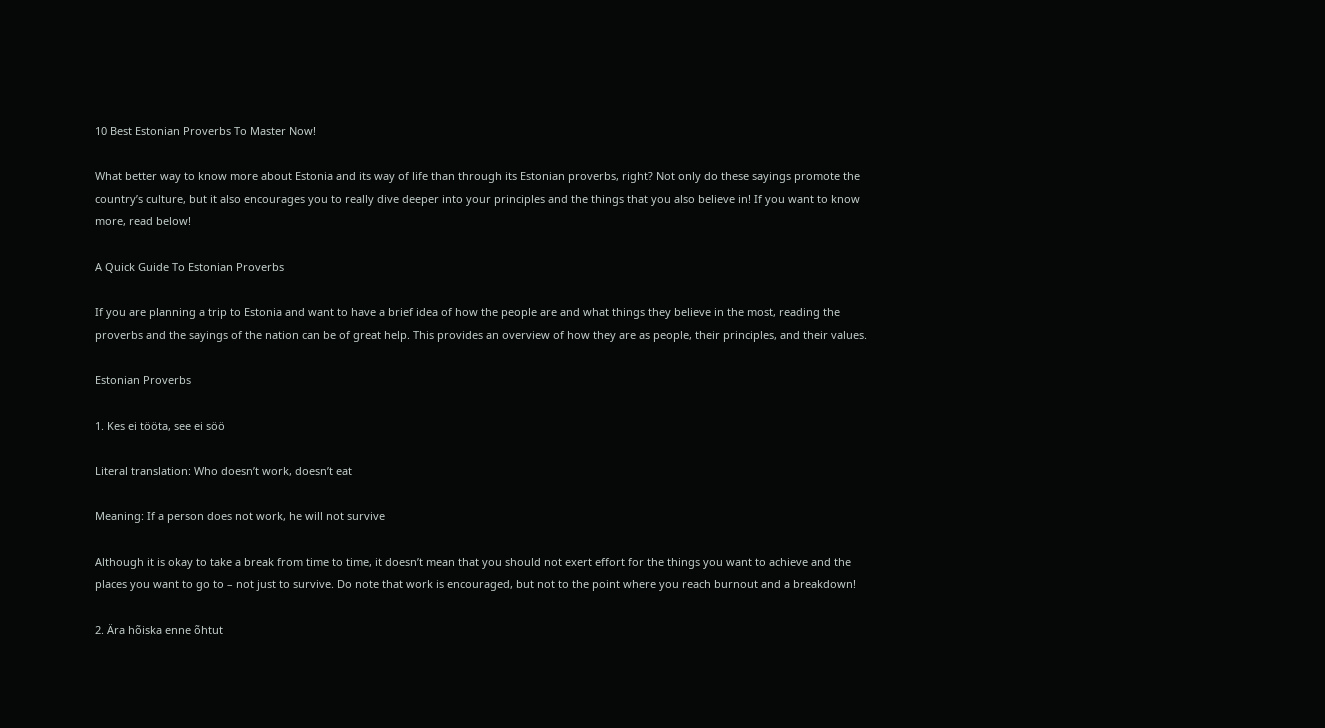10 Best Estonian Proverbs To Master Now!

What better way to know more about Estonia and its way of life than through its Estonian proverbs, right? Not only do these sayings promote the country’s culture, but it also encourages you to really dive deeper into your principles and the things that you also believe in! If you want to know more, read below!

A Quick Guide To Estonian Proverbs

If you are planning a trip to Estonia and want to have a brief idea of how the people are and what things they believe in the most, reading the proverbs and the sayings of the nation can be of great help. This provides an overview of how they are as people, their principles, and their values.

Estonian Proverbs

1. Kes ei tööta, see ei söö

Literal translation: Who doesn’t work, doesn’t eat

Meaning: If a person does not work, he will not survive

Although it is okay to take a break from time to time, it doesn’t mean that you should not exert effort for the things you want to achieve and the places you want to go to – not just to survive. Do note that work is encouraged, but not to the point where you reach burnout and a breakdown!

2. Ära hõiska enne õhtut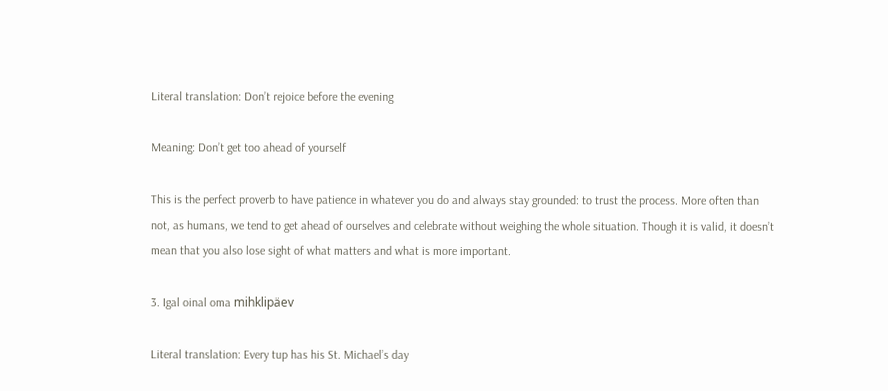Literal translation: Don’t rejoice before the evening

Meaning: Don’t get too ahead of yourself

This is the perfect proverb to have patience in whatever you do and always stay grounded: to trust the process. More often than not, as humans, we tend to get ahead of ourselves and celebrate without weighing the whole situation. Though it is valid, it doesn’t mean that you also lose sight of what matters and what is more important.

3. Igal oinal oma mihklipäev

Literal translation: Every tup has his St. Michael’s day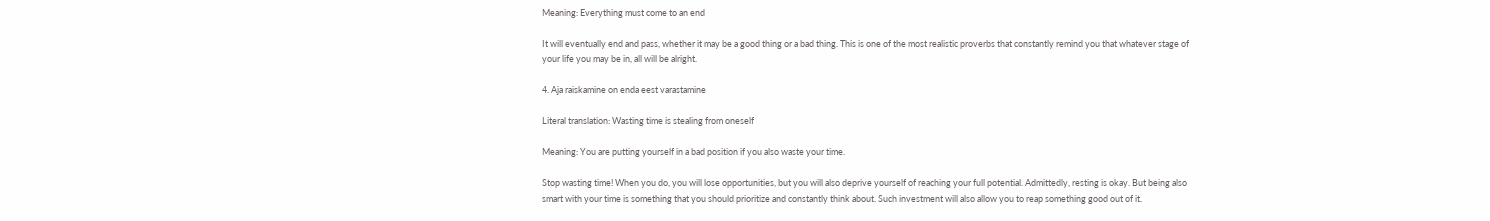Meaning: Everything must come to an end

It will eventually end and pass, whether it may be a good thing or a bad thing. This is one of the most realistic proverbs that constantly remind you that whatever stage of your life you may be in, all will be alright.

4. Aja raiskamine on enda eest varastamine

Literal translation: Wasting time is stealing from oneself

Meaning: You are putting yourself in a bad position if you also waste your time.

Stop wasting time! When you do, you will lose opportunities, but you will also deprive yourself of reaching your full potential. Admittedly, resting is okay. But being also smart with your time is something that you should prioritize and constantly think about. Such investment will also allow you to reap something good out of it.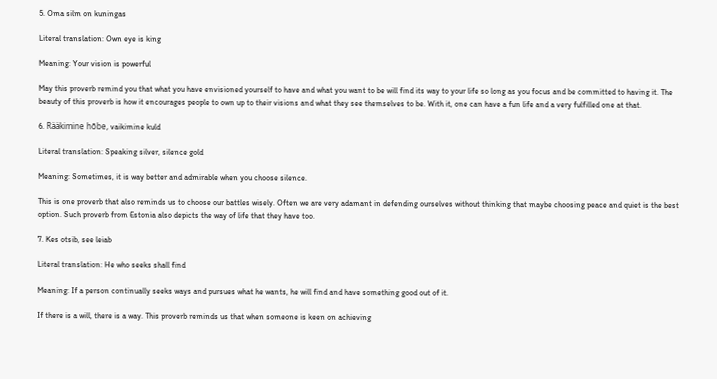5. Oma silm on kuningas

Literal translation: Own eye is king

Meaning: Your vision is powerful

May this proverb remind you that what you have envisioned yourself to have and what you want to be will find its way to your life so long as you focus and be committed to having it. The beauty of this proverb is how it encourages people to own up to their visions and what they see themselves to be. With it, one can have a fun life and a very fulfilled one at that.

6. Rääkimine hõbe, vaikimine kuld

Literal translation: Speaking silver, silence gold

Meaning: Sometimes, it is way better and admirable when you choose silence.

This is one proverb that also reminds us to choose our battles wisely. Often we are very adamant in defending ourselves without thinking that maybe choosing peace and quiet is the best option. Such proverb from Estonia also depicts the way of life that they have too.

7. Kes otsib, see leiab

Literal translation: He who seeks shall find

Meaning: If a person continually seeks ways and pursues what he wants, he will find and have something good out of it.

If there is a will, there is a way. This proverb reminds us that when someone is keen on achieving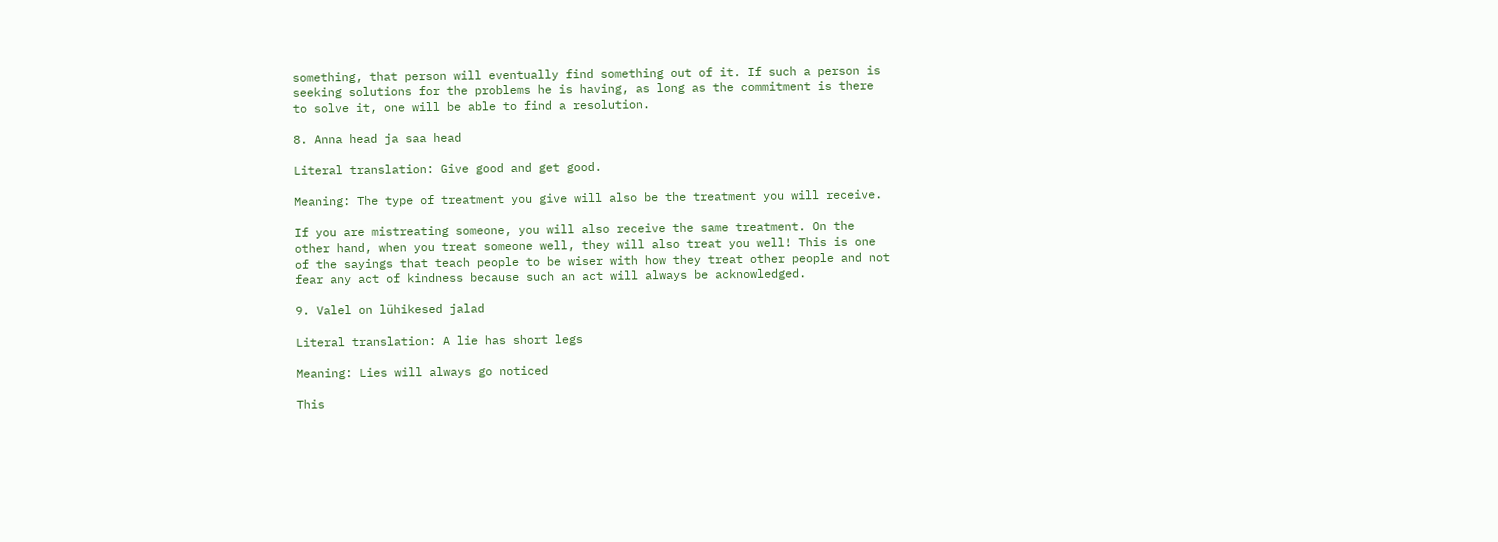something, that person will eventually find something out of it. If such a person is seeking solutions for the problems he is having, as long as the commitment is there to solve it, one will be able to find a resolution.

8. Anna head ja saa head

Literal translation: Give good and get good.

Meaning: The type of treatment you give will also be the treatment you will receive.

If you are mistreating someone, you will also receive the same treatment. On the other hand, when you treat someone well, they will also treat you well! This is one of the sayings that teach people to be wiser with how they treat other people and not fear any act of kindness because such an act will always be acknowledged.

9. Valel on lühikesed jalad

Literal translation: A lie has short legs

Meaning: Lies will always go noticed

This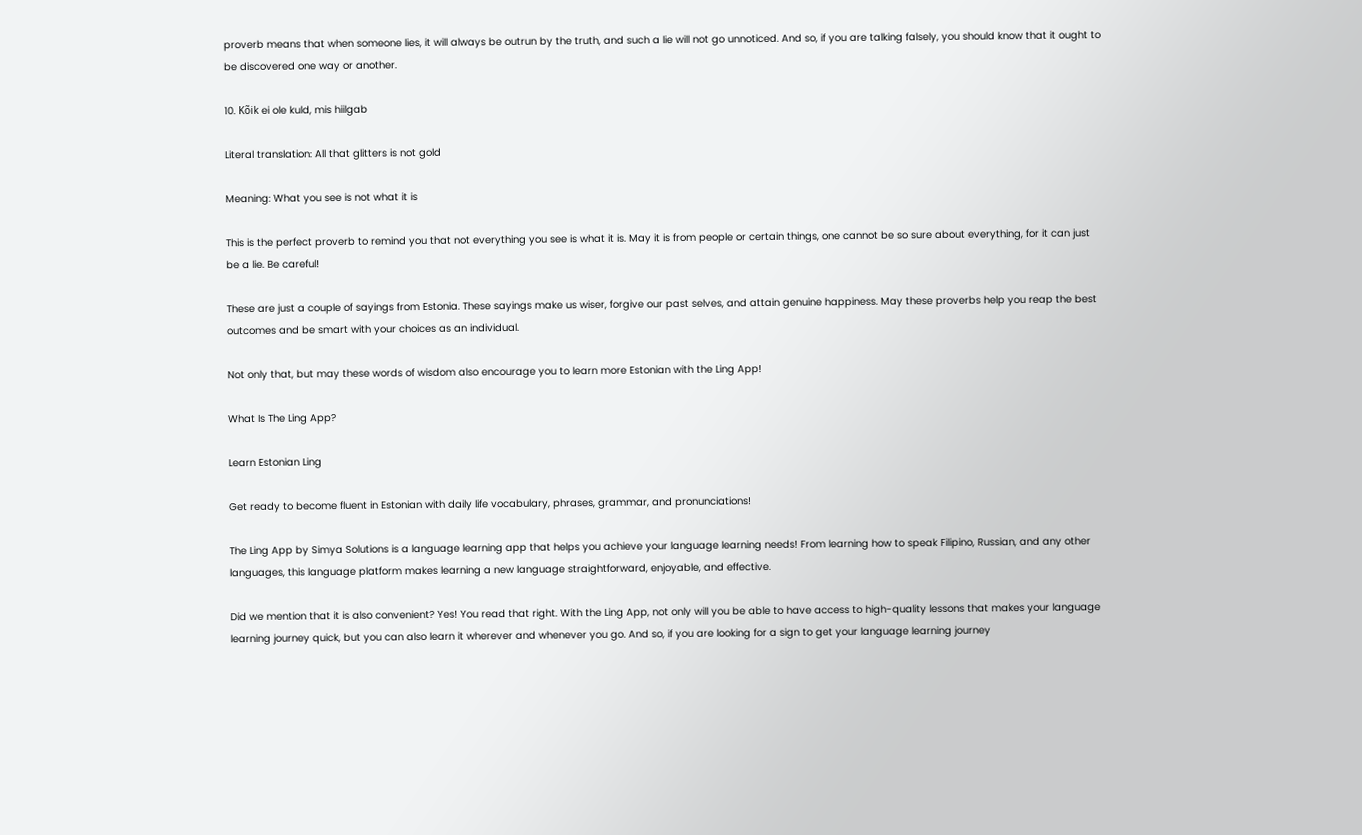proverb means that when someone lies, it will always be outrun by the truth, and such a lie will not go unnoticed. And so, if you are talking falsely, you should know that it ought to be discovered one way or another.

10. Kõik ei ole kuld, mis hiilgab

Literal translation: All that glitters is not gold

Meaning: What you see is not what it is

This is the perfect proverb to remind you that not everything you see is what it is. May it is from people or certain things, one cannot be so sure about everything, for it can just be a lie. Be careful!

These are just a couple of sayings from Estonia. These sayings make us wiser, forgive our past selves, and attain genuine happiness. May these proverbs help you reap the best outcomes and be smart with your choices as an individual.

Not only that, but may these words of wisdom also encourage you to learn more Estonian with the Ling App!

What Is The Ling App?

Learn Estonian Ling

Get ready to become fluent in Estonian with daily life vocabulary, phrases, grammar, and pronunciations!

The Ling App by Simya Solutions is a language learning app that helps you achieve your language learning needs! From learning how to speak Filipino, Russian, and any other languages, this language platform makes learning a new language straightforward, enjoyable, and effective.

Did we mention that it is also convenient? Yes! You read that right. With the Ling App, not only will you be able to have access to high-quality lessons that makes your language learning journey quick, but you can also learn it wherever and whenever you go. And so, if you are looking for a sign to get your language learning journey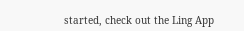started, check out the Ling App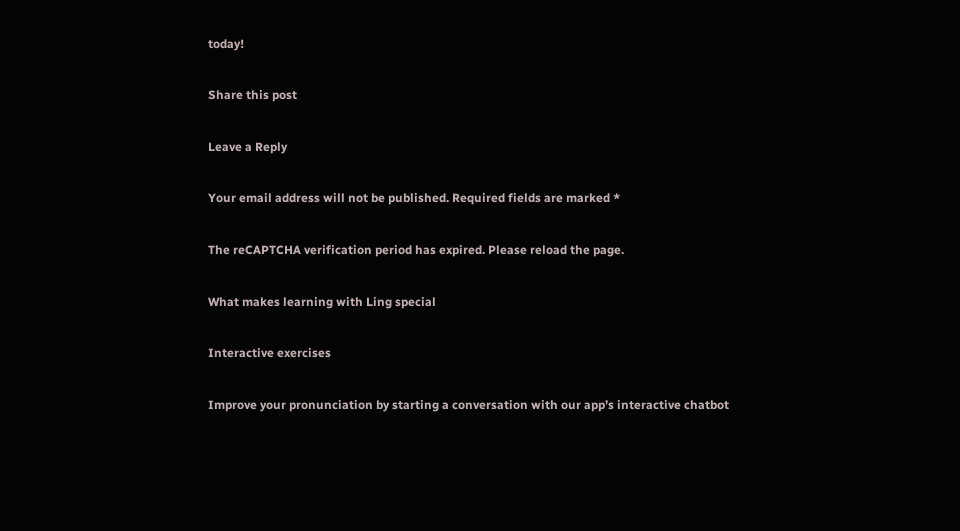today!

Share this post

Leave a Reply

Your email address will not be published. Required fields are marked *

The reCAPTCHA verification period has expired. Please reload the page.

What makes learning with Ling special

Interactive exercises

Improve your pronunciation by starting a conversation with our app’s interactive chatbot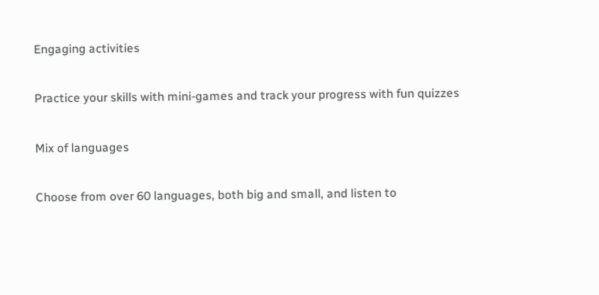Engaging activities

Practice your skills with mini-games and track your progress with fun quizzes

Mix of languages

Choose from over 60 languages, both big and small, and listen to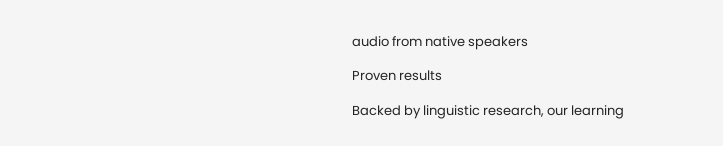audio from native speakers

Proven results

Backed by linguistic research, our learning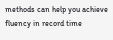methods can help you achieve fluency in record time